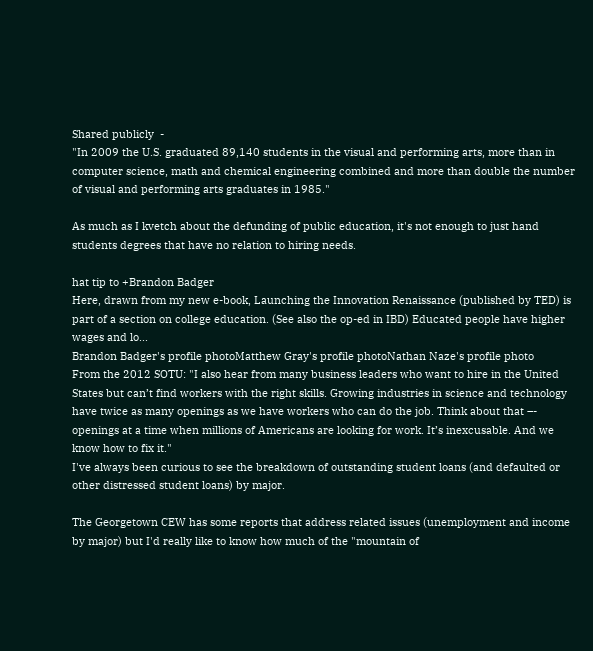Shared publicly  -
"In 2009 the U.S. graduated 89,140 students in the visual and performing arts, more than in computer science, math and chemical engineering combined and more than double the number of visual and performing arts graduates in 1985."

As much as I kvetch about the defunding of public education, it's not enough to just hand students degrees that have no relation to hiring needs.

hat tip to +Brandon Badger
Here, drawn from my new e-book, Launching the Innovation Renaissance (published by TED) is part of a section on college education. (See also the op-ed in IBD) Educated people have higher wages and lo...
Brandon Badger's profile photoMatthew Gray's profile photoNathan Naze's profile photo
From the 2012 SOTU: "I also hear from many business leaders who want to hire in the United States but can’t find workers with the right skills. Growing industries in science and technology have twice as many openings as we have workers who can do the job. Think about that –- openings at a time when millions of Americans are looking for work. It’s inexcusable. And we know how to fix it."
I've always been curious to see the breakdown of outstanding student loans (and defaulted or other distressed student loans) by major.

The Georgetown CEW has some reports that address related issues (unemployment and income by major) but I'd really like to know how much of the "mountain of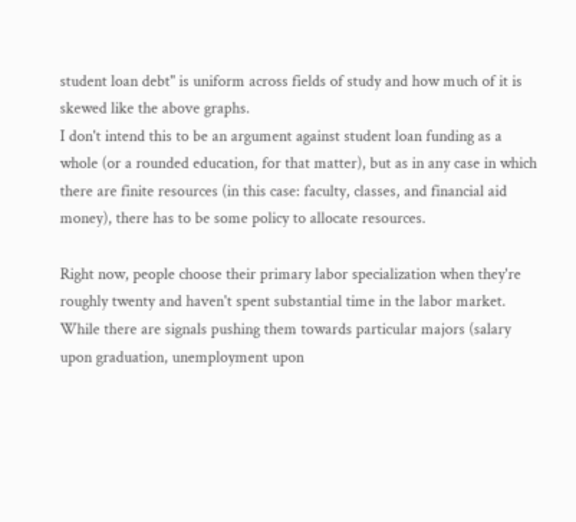student loan debt" is uniform across fields of study and how much of it is skewed like the above graphs.
I don't intend this to be an argument against student loan funding as a whole (or a rounded education, for that matter), but as in any case in which there are finite resources (in this case: faculty, classes, and financial aid money), there has to be some policy to allocate resources.

Right now, people choose their primary labor specialization when they're roughly twenty and haven't spent substantial time in the labor market. While there are signals pushing them towards particular majors (salary upon graduation, unemployment upon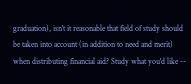graduation), isn't it reasonable that field of study should be taken into account (in addition to need and merit) when distributing financial aid? Study what you'd like --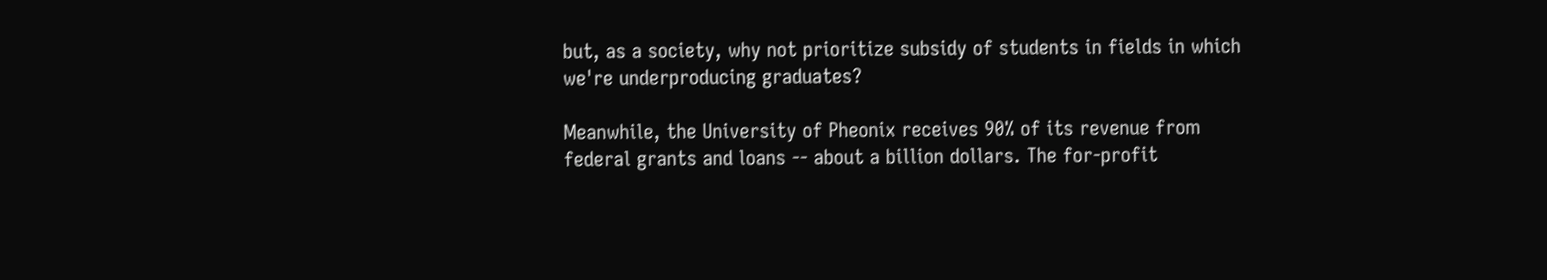but, as a society, why not prioritize subsidy of students in fields in which we're underproducing graduates?

Meanwhile, the University of Pheonix receives 90% of its revenue from federal grants and loans -- about a billion dollars. The for-profit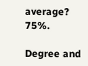average? 75%.

Degree and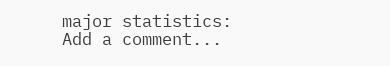major statistics:
Add a comment...